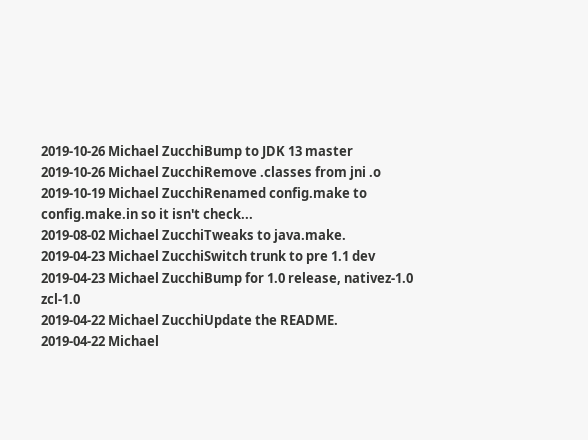2019-10-26 Michael ZucchiBump to JDK 13 master
2019-10-26 Michael ZucchiRemove .classes from jni .o
2019-10-19 Michael ZucchiRenamed config.make to config.make.in so it isn't check...
2019-08-02 Michael ZucchiTweaks to java.make.
2019-04-23 Michael ZucchiSwitch trunk to pre 1.1 dev
2019-04-23 Michael ZucchiBump for 1.0 release, nativez-1.0 zcl-1.0
2019-04-22 Michael ZucchiUpdate the README.
2019-04-22 Michael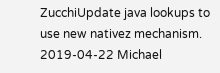ZucchiUpdate java lookups to use new nativez mechanism.
2019-04-22 Michael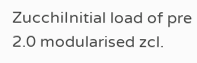ZucchiInitial load of pre 2.0 modularised zcl.